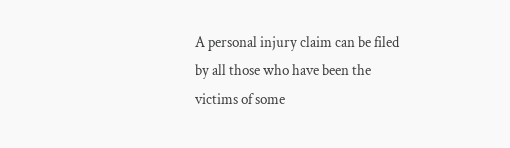A personal injury claim can be filed by all those who have been the victims of some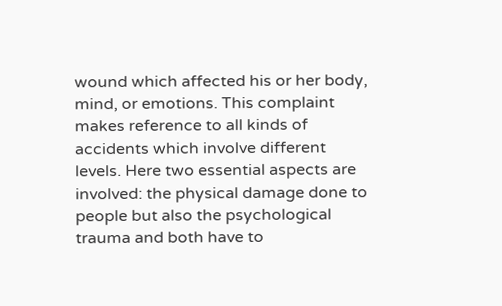wound which affected his or her body, mind, or emotions. This complaint makes reference to all kinds of accidents which involve different levels. Here two essential aspects are involved: the physical damage done to people but also the psychological trauma and both have to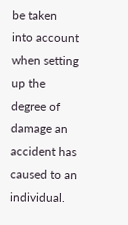be taken into account when setting up the degree of damage an accident has caused to an individual.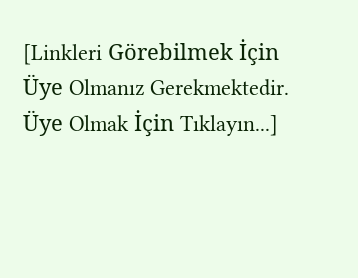[Linkleri Görebilmek İçin Üye Olmanız Gerekmektedir. Üye Olmak İçin Tıklayın...]